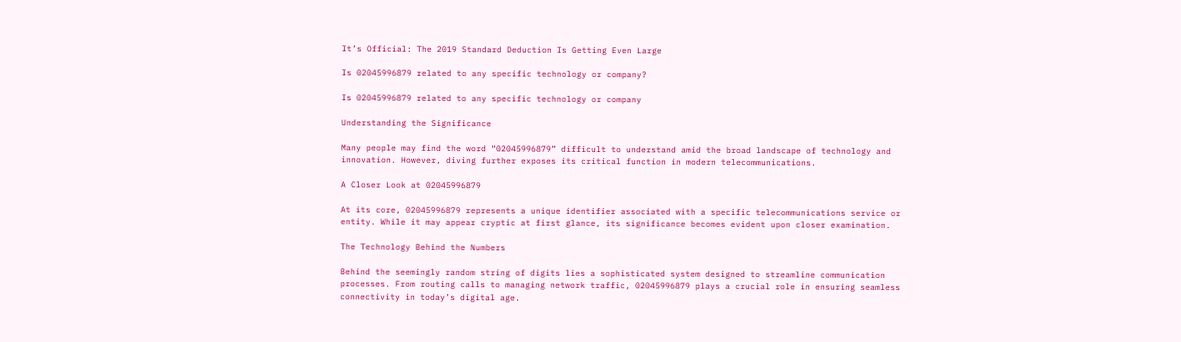It’s Official: The 2019 Standard Deduction Is Getting Even Large

Is 02045996879 related to any specific technology or company?

Is 02045996879 related to any specific technology or company

Understanding the Significance

Many people may find the word “02045996879” difficult to understand amid the broad landscape of technology and innovation. However, diving further exposes its critical function in modern telecommunications.

A Closer Look at 02045996879

At its core, 02045996879 represents a unique identifier associated with a specific telecommunications service or entity. While it may appear cryptic at first glance, its significance becomes evident upon closer examination.

The Technology Behind the Numbers

Behind the seemingly random string of digits lies a sophisticated system designed to streamline communication processes. From routing calls to managing network traffic, 02045996879 plays a crucial role in ensuring seamless connectivity in today’s digital age.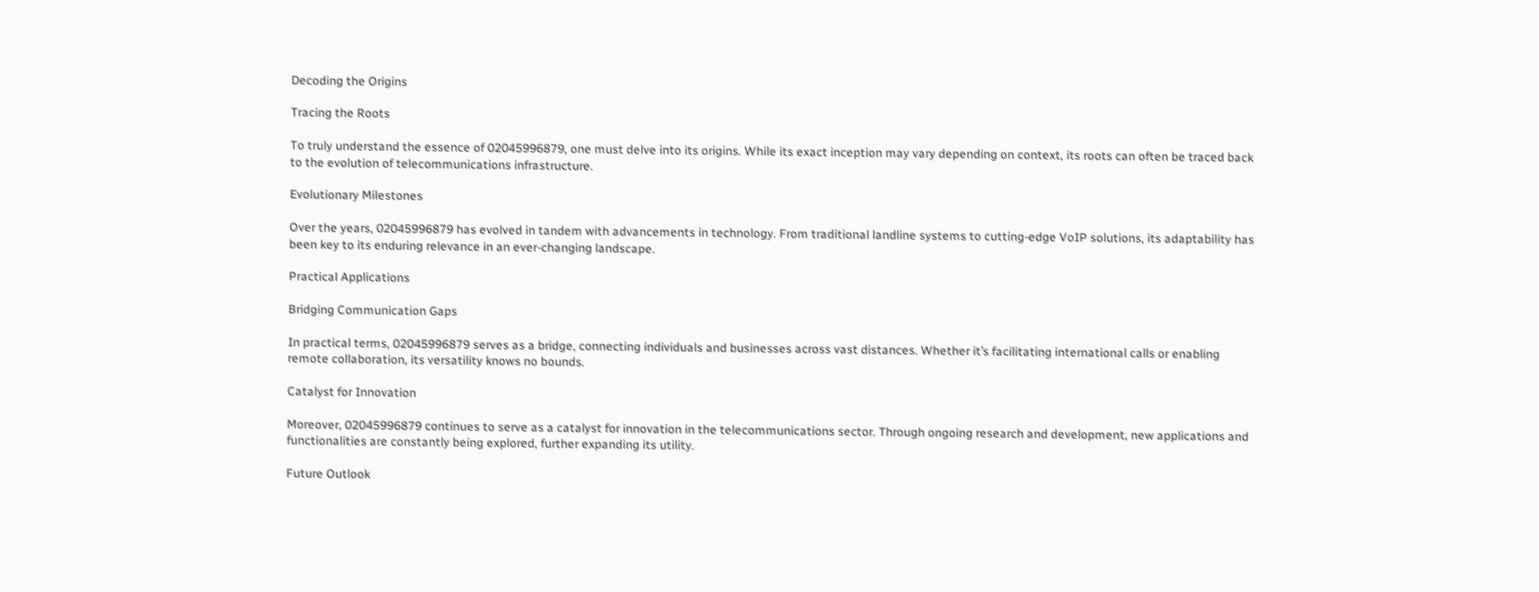Decoding the Origins

Tracing the Roots

To truly understand the essence of 02045996879, one must delve into its origins. While its exact inception may vary depending on context, its roots can often be traced back to the evolution of telecommunications infrastructure.

Evolutionary Milestones

Over the years, 02045996879 has evolved in tandem with advancements in technology. From traditional landline systems to cutting-edge VoIP solutions, its adaptability has been key to its enduring relevance in an ever-changing landscape.

Practical Applications

Bridging Communication Gaps

In practical terms, 02045996879 serves as a bridge, connecting individuals and businesses across vast distances. Whether it’s facilitating international calls or enabling remote collaboration, its versatility knows no bounds.

Catalyst for Innovation

Moreover, 02045996879 continues to serve as a catalyst for innovation in the telecommunications sector. Through ongoing research and development, new applications and functionalities are constantly being explored, further expanding its utility.

Future Outlook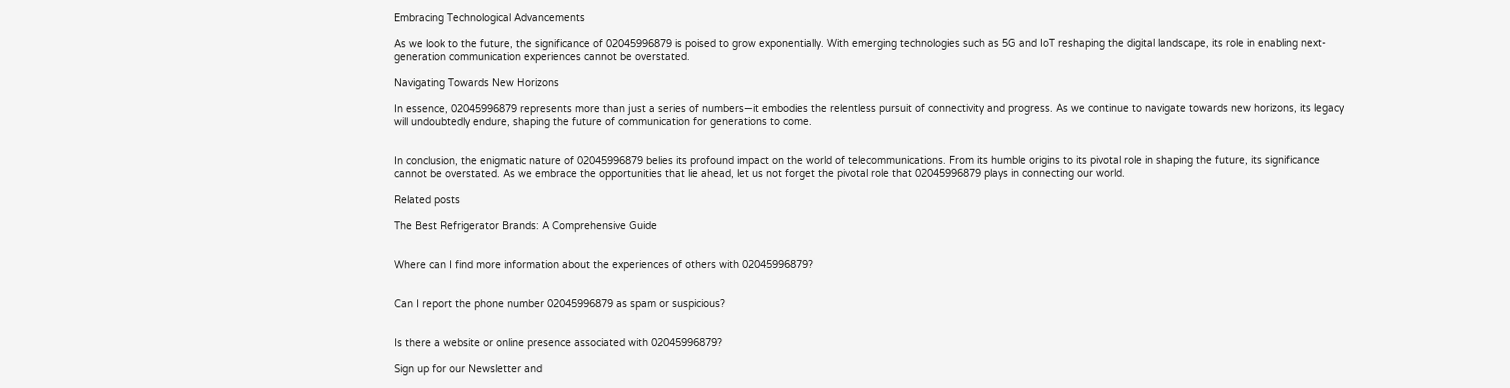Embracing Technological Advancements

As we look to the future, the significance of 02045996879 is poised to grow exponentially. With emerging technologies such as 5G and IoT reshaping the digital landscape, its role in enabling next-generation communication experiences cannot be overstated.

Navigating Towards New Horizons

In essence, 02045996879 represents more than just a series of numbers—it embodies the relentless pursuit of connectivity and progress. As we continue to navigate towards new horizons, its legacy will undoubtedly endure, shaping the future of communication for generations to come.


In conclusion, the enigmatic nature of 02045996879 belies its profound impact on the world of telecommunications. From its humble origins to its pivotal role in shaping the future, its significance cannot be overstated. As we embrace the opportunities that lie ahead, let us not forget the pivotal role that 02045996879 plays in connecting our world.

Related posts

The Best Refrigerator Brands: A Comprehensive Guide


Where can I find more information about the experiences of others with 02045996879?


Can I report the phone number 02045996879 as spam or suspicious?


Is there a website or online presence associated with 02045996879?

Sign up for our Newsletter and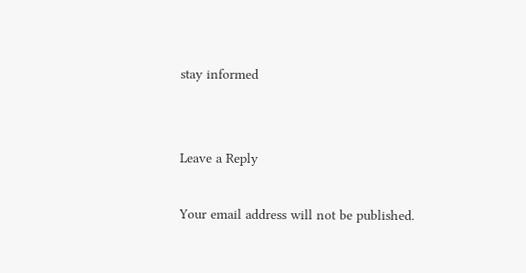stay informed


Leave a Reply

Your email address will not be published.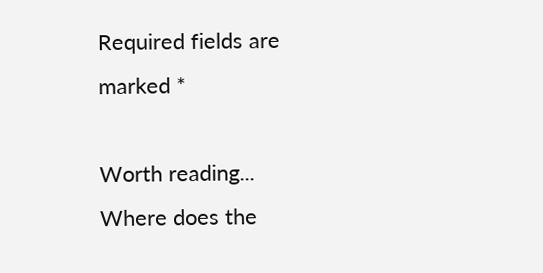Required fields are marked *

Worth reading...
Where does the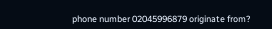phone number 02045996879 originate from?